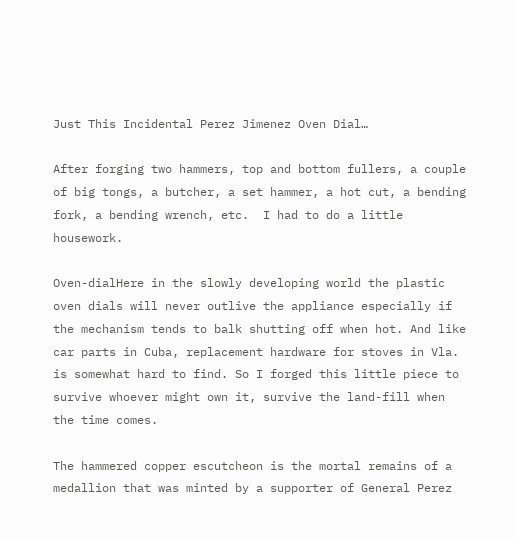Just This Incidental Perez Jimenez Oven Dial…

After forging two hammers, top and bottom fullers, a couple of big tongs, a butcher, a set hammer, a hot cut, a bending fork, a bending wrench, etc.  I had to do a little housework.

Oven-dialHere in the slowly developing world the plastic oven dials will never outlive the appliance especially if the mechanism tends to balk shutting off when hot. And like car parts in Cuba, replacement hardware for stoves in Vla. is somewhat hard to find. So I forged this little piece to survive whoever might own it, survive the land-fill when the time comes.

The hammered copper escutcheon is the mortal remains of a medallion that was minted by a supporter of General Perez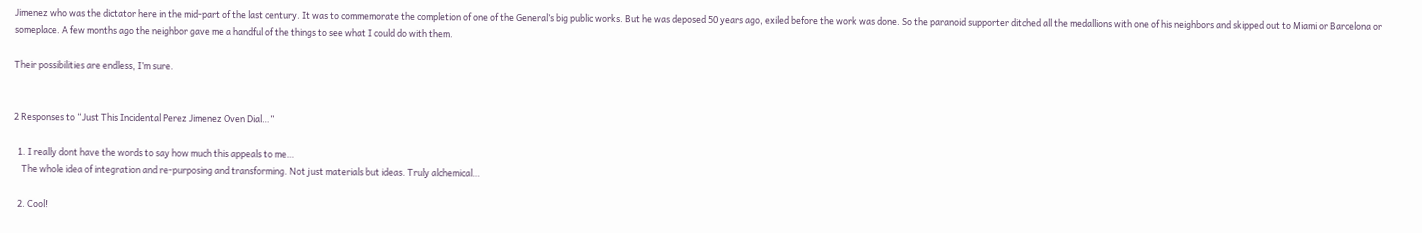Jimenez who was the dictator here in the mid-part of the last century. It was to commemorate the completion of one of the General’s big public works. But he was deposed 50 years ago, exiled before the work was done. So the paranoid supporter ditched all the medallions with one of his neighbors and skipped out to Miami or Barcelona or someplace. A few months ago the neighbor gave me a handful of the things to see what I could do with them.

Their possibilities are endless, I’m sure.


2 Responses to “Just This Incidental Perez Jimenez Oven Dial…”

  1. I really dont have the words to say how much this appeals to me…
    The whole idea of integration and re-purposing and transforming. Not just materials but ideas. Truly alchemical…

  2. Cool!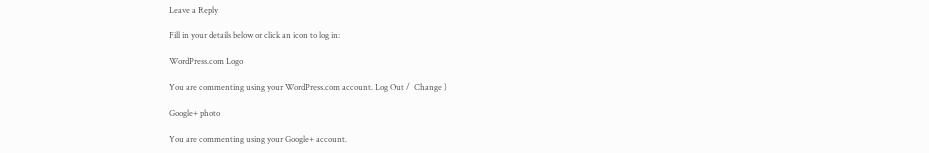Leave a Reply

Fill in your details below or click an icon to log in:

WordPress.com Logo

You are commenting using your WordPress.com account. Log Out /  Change )

Google+ photo

You are commenting using your Google+ account.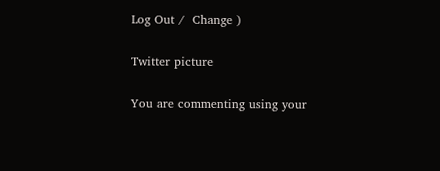Log Out /  Change )

Twitter picture

You are commenting using your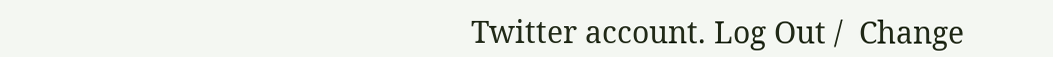Twitter account. Log Out /  Change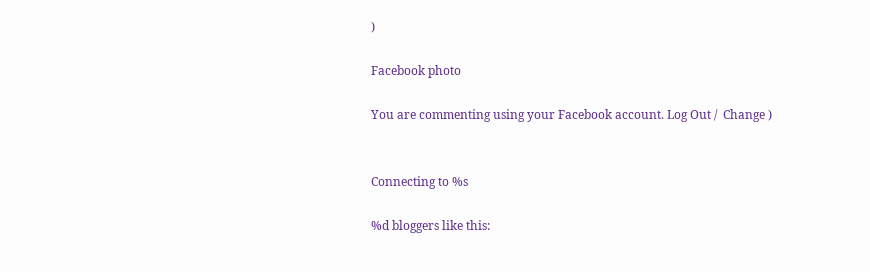)

Facebook photo

You are commenting using your Facebook account. Log Out /  Change )


Connecting to %s

%d bloggers like this: